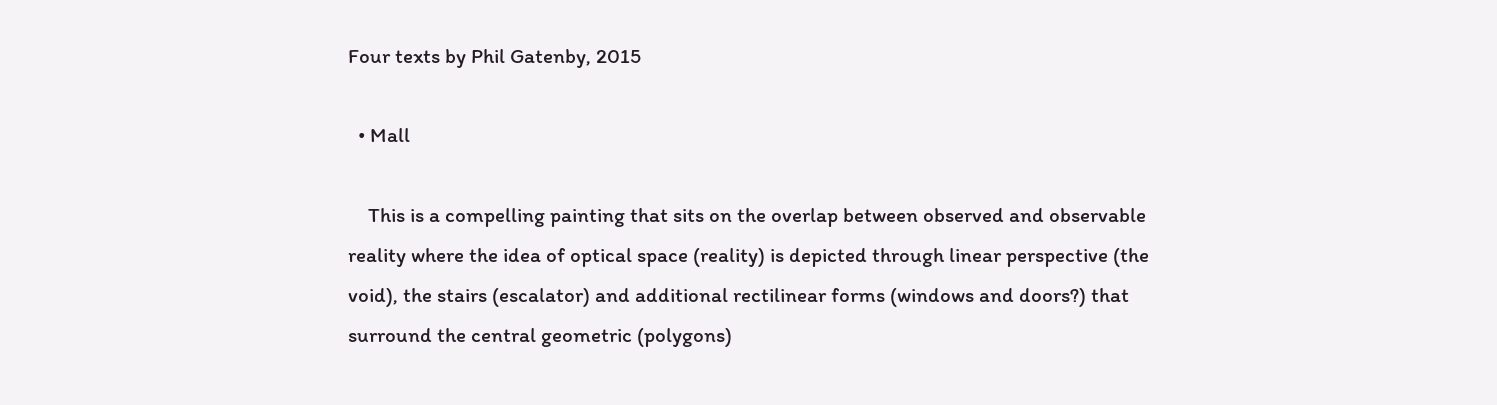Four texts by Phil Gatenby, 2015

  • Mall

    This is a compelling painting that sits on the overlap between observed and observable reality where the idea of optical space (reality) is depicted through linear perspective (the void), the stairs (escalator) and additional rectilinear forms (windows and doors?) that surround the central geometric (polygons)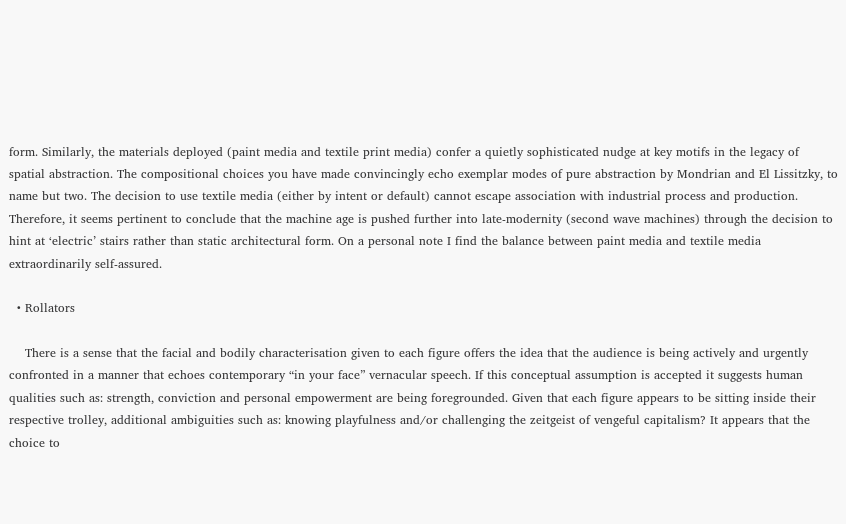form. Similarly, the materials deployed (paint media and textile print media) confer a quietly sophisticated nudge at key motifs in the legacy of spatial abstraction. The compositional choices you have made convincingly echo exemplar modes of pure abstraction by Mondrian and El Lissitzky, to name but two. The decision to use textile media (either by intent or default) cannot escape association with industrial process and production. Therefore, it seems pertinent to conclude that the machine age is pushed further into late-modernity (second wave machines) through the decision to hint at ‘electric’ stairs rather than static architectural form. On a personal note I find the balance between paint media and textile media extraordinarily self-assured.

  • Rollators

    There is a sense that the facial and bodily characterisation given to each figure offers the idea that the audience is being actively and urgently confronted in a manner that echoes contemporary “in your face” vernacular speech. If this conceptual assumption is accepted it suggests human qualities such as: strength, conviction and personal empowerment are being foregrounded. Given that each figure appears to be sitting inside their respective trolley, additional ambiguities such as: knowing playfulness and/or challenging the zeitgeist of vengeful capitalism? It appears that the choice to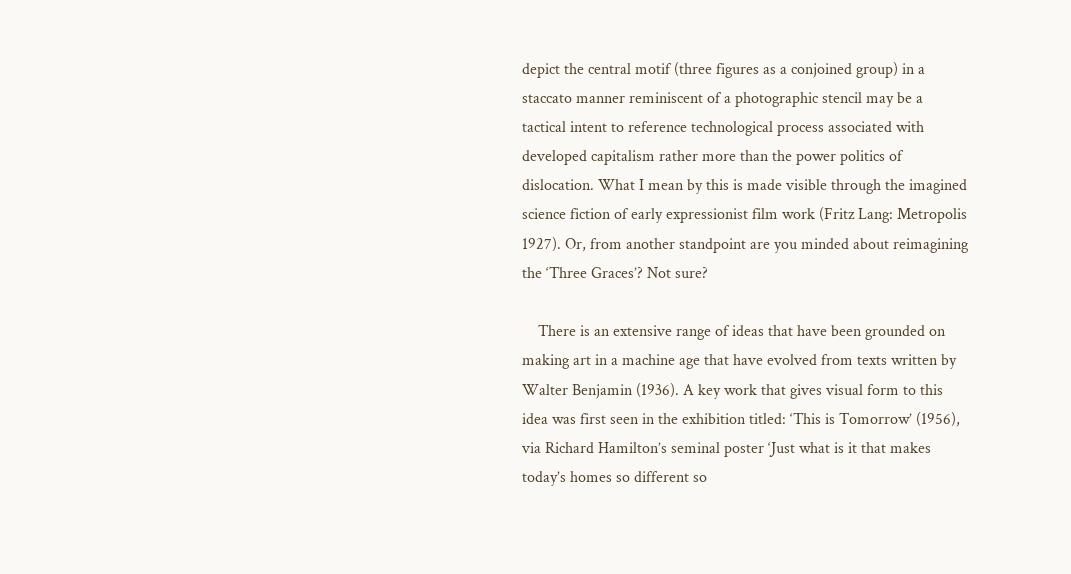depict the central motif (three figures as a conjoined group) in a staccato manner reminiscent of a photographic stencil may be a tactical intent to reference technological process associated with developed capitalism rather more than the power politics of dislocation. What I mean by this is made visible through the imagined science fiction of early expressionist film work (Fritz Lang: Metropolis 1927). Or, from another standpoint are you minded about reimagining the ‘Three Graces’? Not sure?

    There is an extensive range of ideas that have been grounded on making art in a machine age that have evolved from texts written by Walter Benjamin (1936). A key work that gives visual form to this idea was first seen in the exhibition titled: ‘This is Tomorrow’ (1956), via Richard Hamilton’s seminal poster ‘Just what is it that makes today’s homes so different so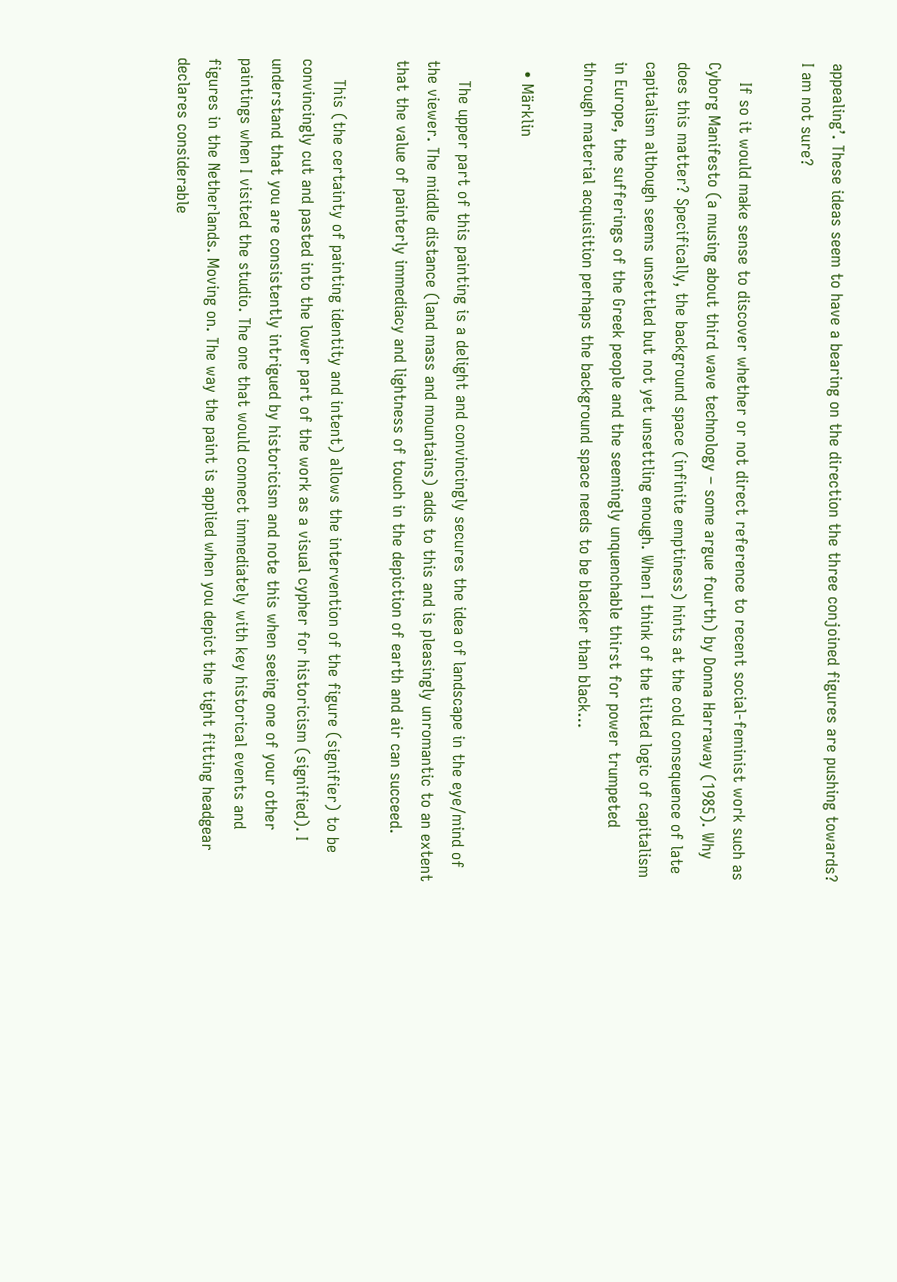appealing’. These ideas seem to have a bearing on the direction the three conjoined figures are pushing towards? I am not sure?

    If so it would make sense to discover whether or not direct reference to recent social-feminist work such as Cyborg Manifesto (a musing about third wave technology – some argue fourth) by Donna Harraway (1985). Why does this matter? Specifically, the background space (infinite emptiness) hints at the cold consequence of late capitalism although seems unsettled but not yet unsettling enough. When I think of the tilted logic of capitalism in Europe, the sufferings of the Greek people and the seemingly unquenchable thirst for power trumpeted through material acquisition perhaps the background space needs to be blacker than black…

  • Märklin

    The upper part of this painting is a delight and convincingly secures the idea of landscape in the eye/mind of the viewer. The middle distance (land mass and mountains) adds to this and is pleasingly unromantic to an extent that the value of painterly immediacy and lightness of touch in the depiction of earth and air can succeed.

    This (the certainty of painting identity and intent) allows the intervention of the figure (signifier) to be convincingly cut and pasted into the lower part of the work as a visual cypher for historicism (signified). I understand that you are consistently intrigued by historicism and note this when seeing one of your other paintings when I visited the studio. The one that would connect immediately with key historical events and figures in the Netherlands. Moving on. The way the paint is applied when you depict the tight fitting headgear declares considerable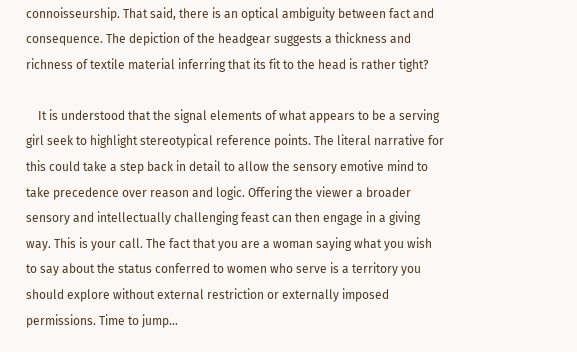connoisseurship. That said, there is an optical ambiguity between fact and consequence. The depiction of the headgear suggests a thickness and richness of textile material inferring that its fit to the head is rather tight?

    It is understood that the signal elements of what appears to be a serving girl seek to highlight stereotypical reference points. The literal narrative for this could take a step back in detail to allow the sensory emotive mind to take precedence over reason and logic. Offering the viewer a broader sensory and intellectually challenging feast can then engage in a giving way. This is your call. The fact that you are a woman saying what you wish to say about the status conferred to women who serve is a territory you should explore without external restriction or externally imposed permissions. Time to jump…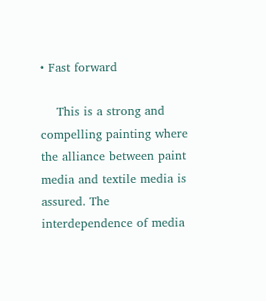• Fast forward

    This is a strong and compelling painting where the alliance between paint media and textile media is assured. The interdependence of media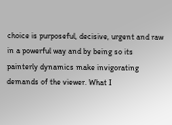choice is purposeful, decisive, urgent and raw in a powerful way and by being so its painterly dynamics make invigorating demands of the viewer. What I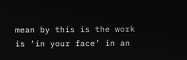mean by this is the work is ‘in your face’ in an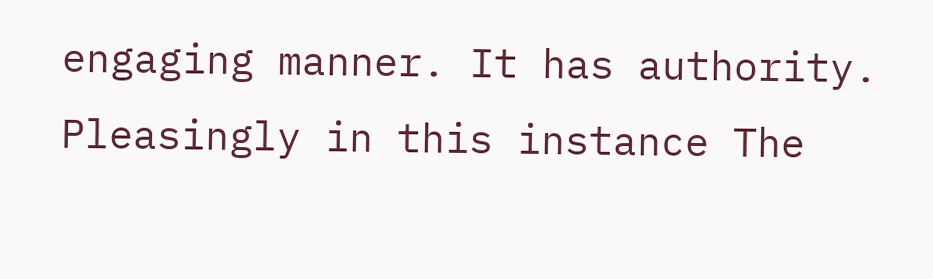engaging manner. It has authority. Pleasingly in this instance The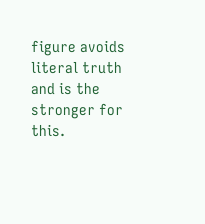figure avoids literal truth and is the stronger for this.